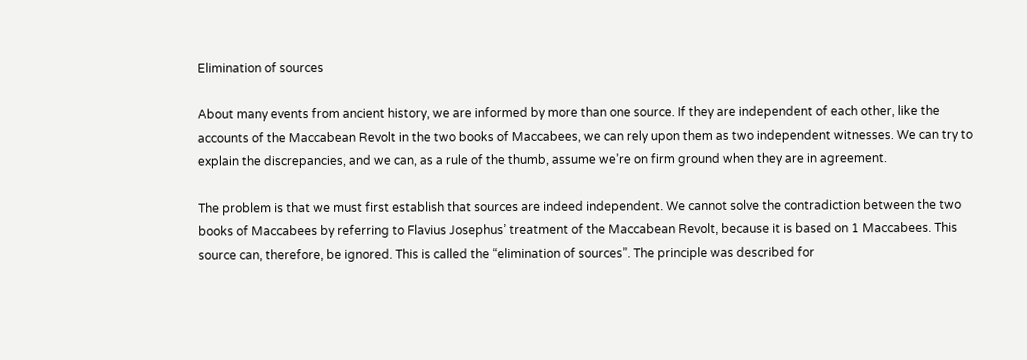Elimination of sources

About many events from ancient history, we are informed by more than one source. If they are independent of each other, like the accounts of the Maccabean Revolt in the two books of Maccabees, we can rely upon them as two independent witnesses. We can try to explain the discrepancies, and we can, as a rule of the thumb, assume we’re on firm ground when they are in agreement.

The problem is that we must first establish that sources are indeed independent. We cannot solve the contradiction between the two books of Maccabees by referring to Flavius Josephus’ treatment of the Maccabean Revolt, because it is based on 1 Maccabees. This source can, therefore, be ignored. This is called the “elimination of sources”. The principle was described for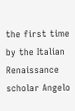the first time by the Italian Renaissance scholar Angelo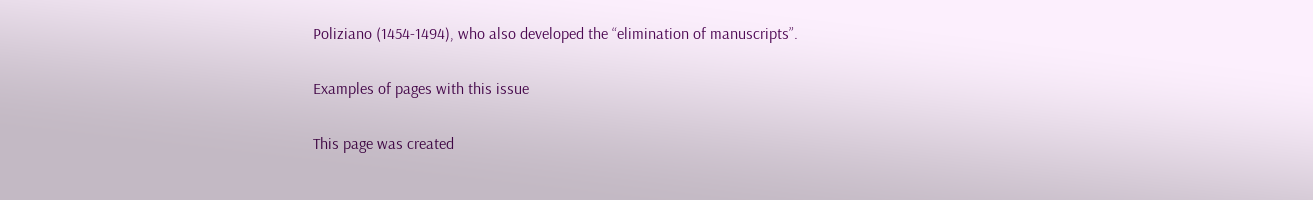Poliziano (1454-1494), who also developed the “elimination of manuscripts”.

Examples of pages with this issue

This page was created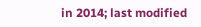in 2014; last modified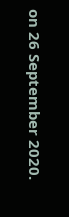on 26 September 2020.